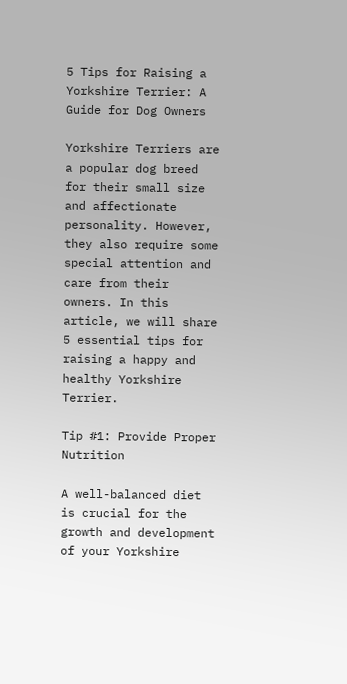5 Tips for Raising a Yorkshire Terrier: A Guide for Dog Owners

Yorkshire Terriers are a popular dog breed for their small size and affectionate personality. However, they also require some special attention and care from their owners. In this article, we will share 5 essential tips for raising a happy and healthy Yorkshire Terrier.

Tip #1: Provide Proper Nutrition

A well-balanced diet is crucial for the growth and development of your Yorkshire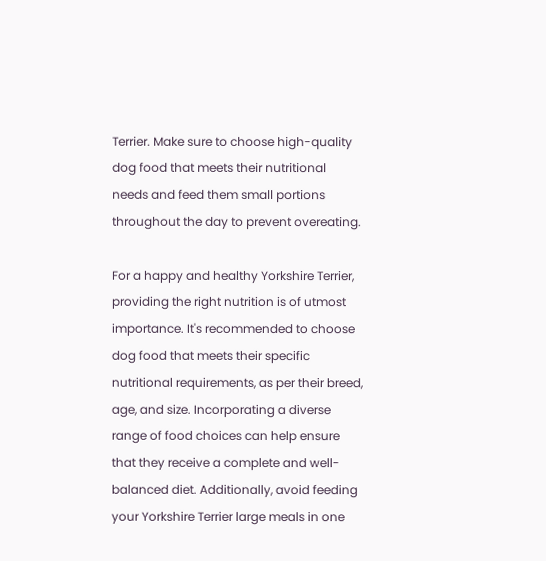Terrier. Make sure to choose high-quality dog food that meets their nutritional needs and feed them small portions throughout the day to prevent overeating.

For a happy and healthy Yorkshire Terrier, providing the right nutrition is of utmost importance. It's recommended to choose dog food that meets their specific nutritional requirements, as per their breed, age, and size. Incorporating a diverse range of food choices can help ensure that they receive a complete and well-balanced diet. Additionally, avoid feeding your Yorkshire Terrier large meals in one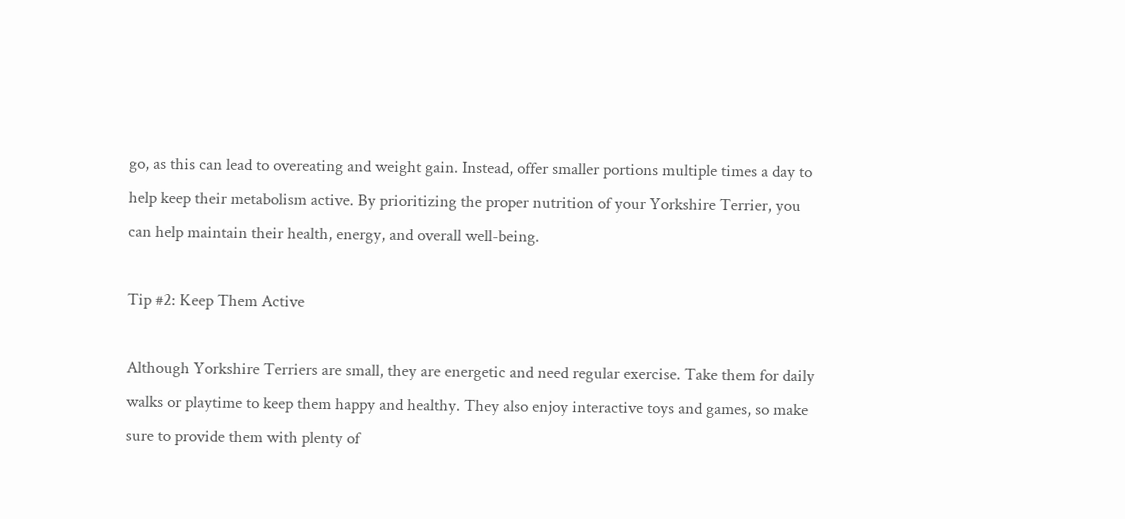go, as this can lead to overeating and weight gain. Instead, offer smaller portions multiple times a day to help keep their metabolism active. By prioritizing the proper nutrition of your Yorkshire Terrier, you can help maintain their health, energy, and overall well-being.

Tip #2: Keep Them Active

Although Yorkshire Terriers are small, they are energetic and need regular exercise. Take them for daily walks or playtime to keep them happy and healthy. They also enjoy interactive toys and games, so make sure to provide them with plenty of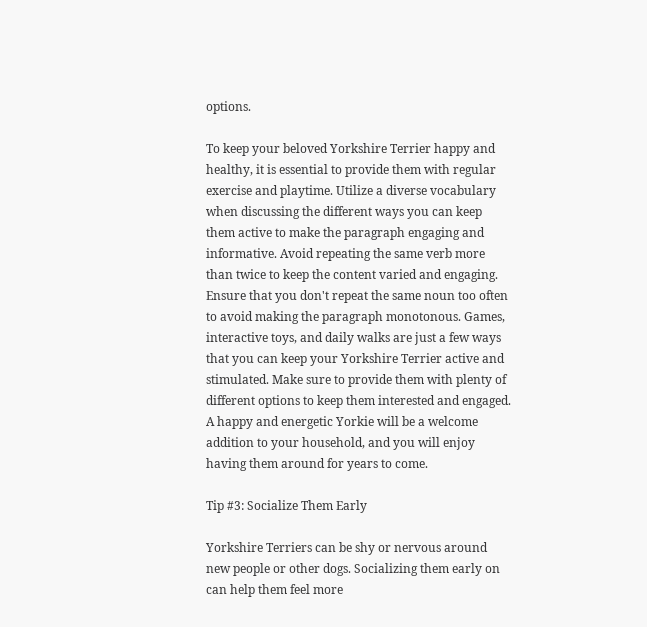options.

To keep your beloved Yorkshire Terrier happy and healthy, it is essential to provide them with regular exercise and playtime. Utilize a diverse vocabulary when discussing the different ways you can keep them active to make the paragraph engaging and informative. Avoid repeating the same verb more than twice to keep the content varied and engaging. Ensure that you don't repeat the same noun too often to avoid making the paragraph monotonous. Games, interactive toys, and daily walks are just a few ways that you can keep your Yorkshire Terrier active and stimulated. Make sure to provide them with plenty of different options to keep them interested and engaged. A happy and energetic Yorkie will be a welcome addition to your household, and you will enjoy having them around for years to come.

Tip #3: Socialize Them Early

Yorkshire Terriers can be shy or nervous around new people or other dogs. Socializing them early on can help them feel more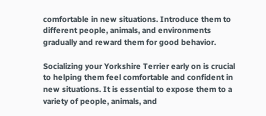comfortable in new situations. Introduce them to different people, animals, and environments gradually and reward them for good behavior.

Socializing your Yorkshire Terrier early on is crucial to helping them feel comfortable and confident in new situations. It is essential to expose them to a variety of people, animals, and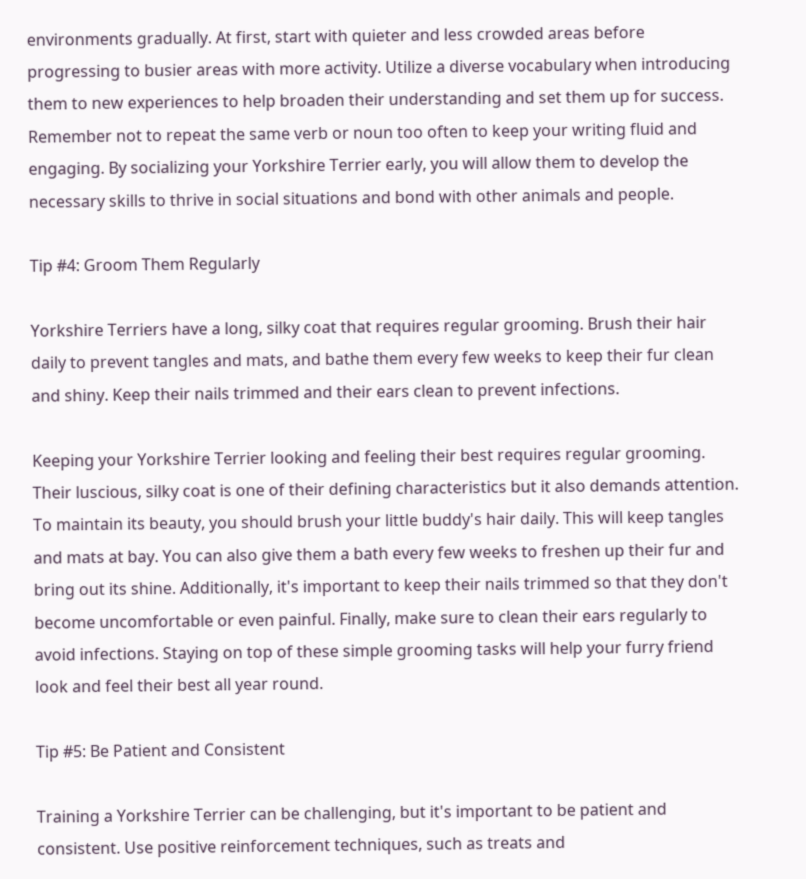environments gradually. At first, start with quieter and less crowded areas before progressing to busier areas with more activity. Utilize a diverse vocabulary when introducing them to new experiences to help broaden their understanding and set them up for success. Remember not to repeat the same verb or noun too often to keep your writing fluid and engaging. By socializing your Yorkshire Terrier early, you will allow them to develop the necessary skills to thrive in social situations and bond with other animals and people.

Tip #4: Groom Them Regularly

Yorkshire Terriers have a long, silky coat that requires regular grooming. Brush their hair daily to prevent tangles and mats, and bathe them every few weeks to keep their fur clean and shiny. Keep their nails trimmed and their ears clean to prevent infections.

Keeping your Yorkshire Terrier looking and feeling their best requires regular grooming. Their luscious, silky coat is one of their defining characteristics but it also demands attention. To maintain its beauty, you should brush your little buddy's hair daily. This will keep tangles and mats at bay. You can also give them a bath every few weeks to freshen up their fur and bring out its shine. Additionally, it's important to keep their nails trimmed so that they don't become uncomfortable or even painful. Finally, make sure to clean their ears regularly to avoid infections. Staying on top of these simple grooming tasks will help your furry friend look and feel their best all year round.

Tip #5: Be Patient and Consistent

Training a Yorkshire Terrier can be challenging, but it's important to be patient and consistent. Use positive reinforcement techniques, such as treats and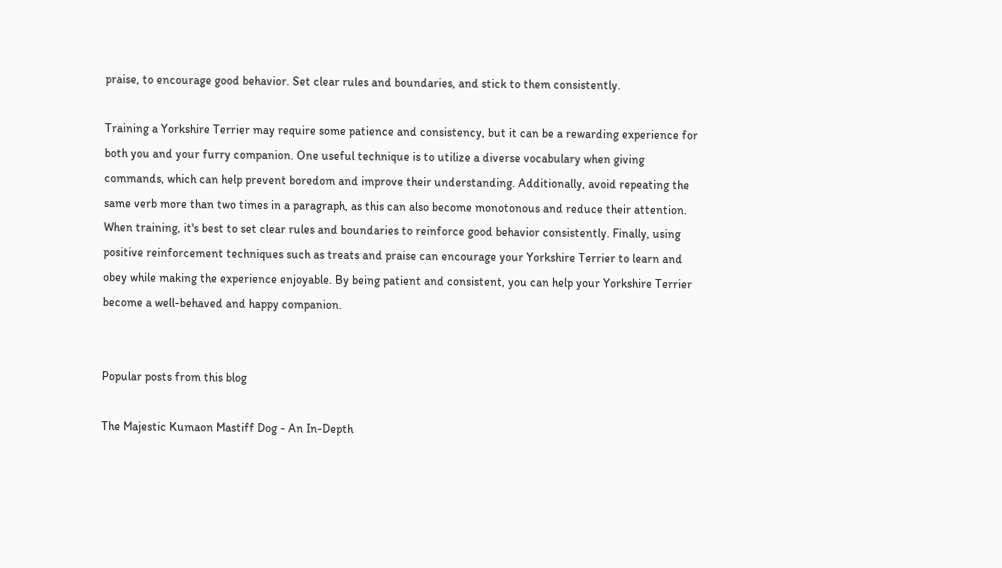praise, to encourage good behavior. Set clear rules and boundaries, and stick to them consistently.

Training a Yorkshire Terrier may require some patience and consistency, but it can be a rewarding experience for both you and your furry companion. One useful technique is to utilize a diverse vocabulary when giving commands, which can help prevent boredom and improve their understanding. Additionally, avoid repeating the same verb more than two times in a paragraph, as this can also become monotonous and reduce their attention. When training, it's best to set clear rules and boundaries to reinforce good behavior consistently. Finally, using positive reinforcement techniques such as treats and praise can encourage your Yorkshire Terrier to learn and obey while making the experience enjoyable. By being patient and consistent, you can help your Yorkshire Terrier become a well-behaved and happy companion.


Popular posts from this blog

The Majestic Kumaon Mastiff Dog - An In-Depth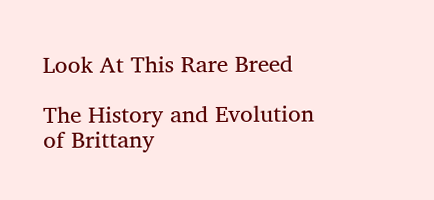Look At This Rare Breed

The History and Evolution of Brittany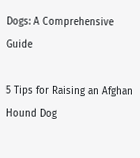Dogs: A Comprehensive Guide

5 Tips for Raising an Afghan Hound Dog